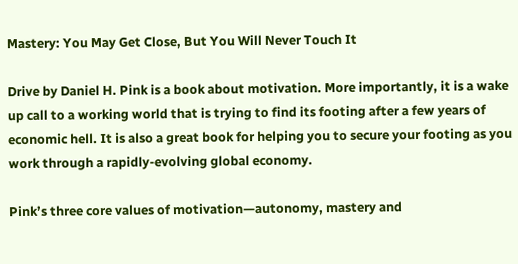Mastery: You May Get Close, But You Will Never Touch It

Drive by Daniel H. Pink is a book about motivation. More importantly, it is a wake up call to a working world that is trying to find its footing after a few years of economic hell. It is also a great book for helping you to secure your footing as you work through a rapidly-evolving global economy.

Pink’s three core values of motivation—autonomy, mastery and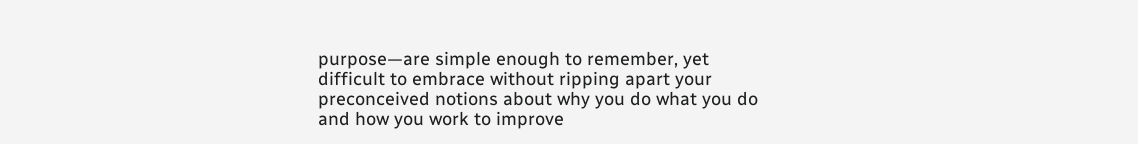purpose—are simple enough to remember, yet difficult to embrace without ripping apart your preconceived notions about why you do what you do and how you work to improve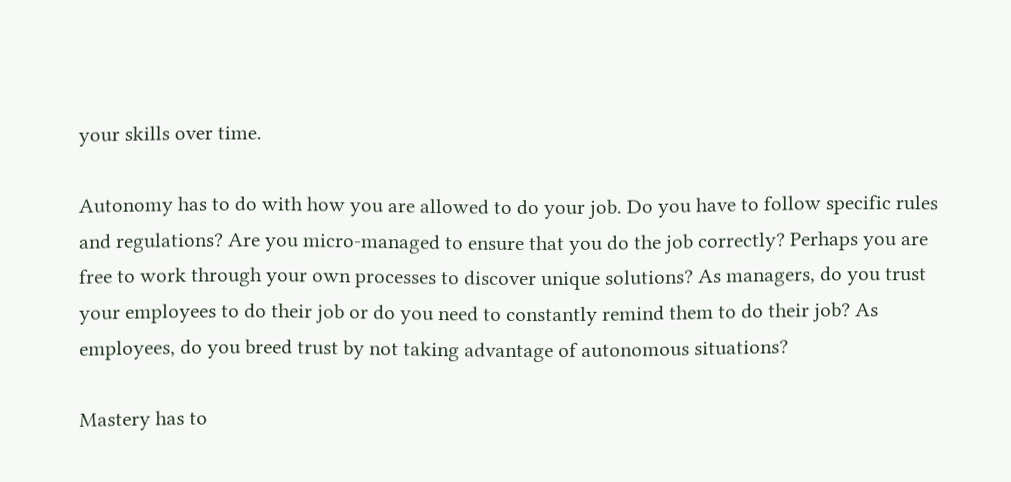your skills over time.

Autonomy has to do with how you are allowed to do your job. Do you have to follow specific rules and regulations? Are you micro-managed to ensure that you do the job correctly? Perhaps you are free to work through your own processes to discover unique solutions? As managers, do you trust your employees to do their job or do you need to constantly remind them to do their job? As employees, do you breed trust by not taking advantage of autonomous situations?

Mastery has to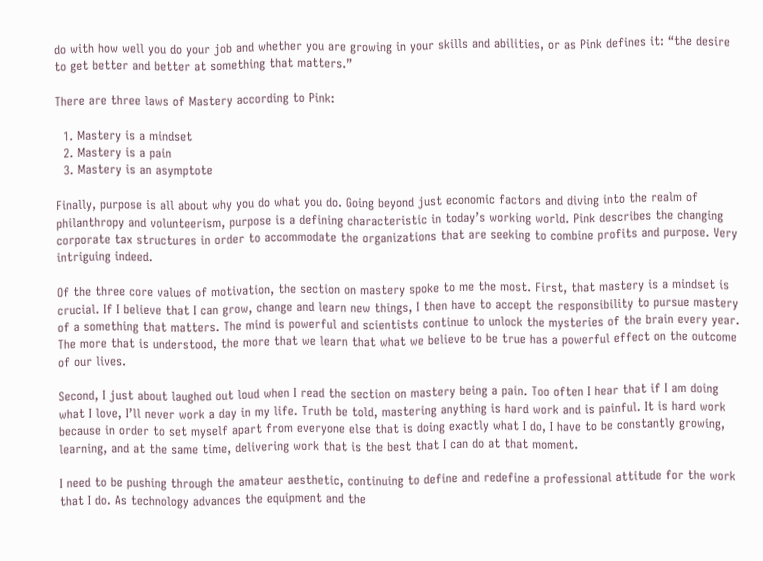do with how well you do your job and whether you are growing in your skills and abilities, or as Pink defines it: “the desire to get better and better at something that matters.”

There are three laws of Mastery according to Pink:

  1. Mastery is a mindset
  2. Mastery is a pain
  3. Mastery is an asymptote

Finally, purpose is all about why you do what you do. Going beyond just economic factors and diving into the realm of philanthropy and volunteerism, purpose is a defining characteristic in today’s working world. Pink describes the changing corporate tax structures in order to accommodate the organizations that are seeking to combine profits and purpose. Very intriguing indeed.

Of the three core values of motivation, the section on mastery spoke to me the most. First, that mastery is a mindset is crucial. If I believe that I can grow, change and learn new things, I then have to accept the responsibility to pursue mastery of a something that matters. The mind is powerful and scientists continue to unlock the mysteries of the brain every year. The more that is understood, the more that we learn that what we believe to be true has a powerful effect on the outcome of our lives.

Second, I just about laughed out loud when I read the section on mastery being a pain. Too often I hear that if I am doing what I love, I’ll never work a day in my life. Truth be told, mastering anything is hard work and is painful. It is hard work because in order to set myself apart from everyone else that is doing exactly what I do, I have to be constantly growing, learning, and at the same time, delivering work that is the best that I can do at that moment.

I need to be pushing through the amateur aesthetic, continuing to define and redefine a professional attitude for the work that I do. As technology advances the equipment and the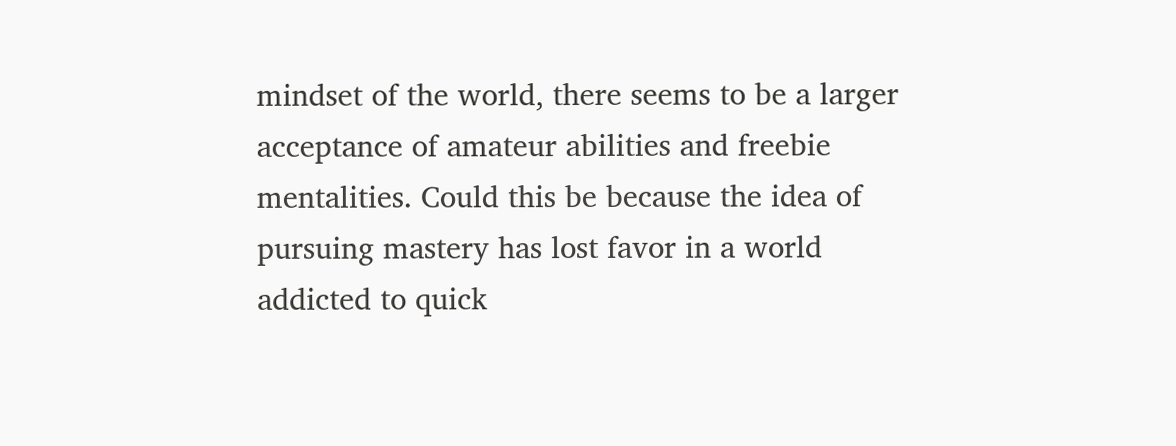mindset of the world, there seems to be a larger acceptance of amateur abilities and freebie mentalities. Could this be because the idea of pursuing mastery has lost favor in a world addicted to quick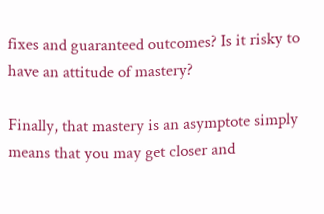fixes and guaranteed outcomes? Is it risky to have an attitude of mastery?

Finally, that mastery is an asymptote simply means that you may get closer and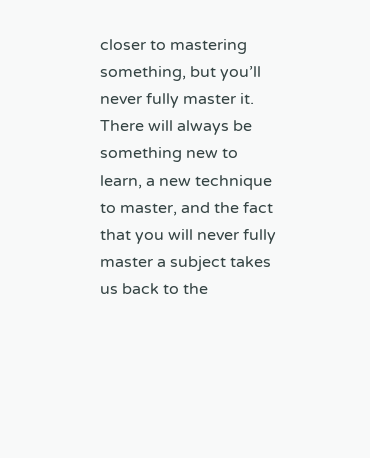closer to mastering something, but you’ll never fully master it. There will always be something new to learn, a new technique to master, and the fact that you will never fully master a subject takes us back to the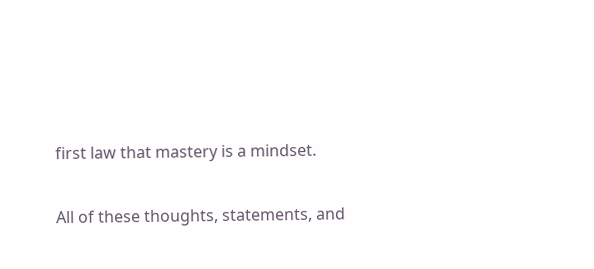first law that mastery is a mindset.

All of these thoughts, statements, and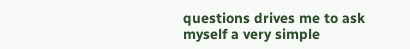questions drives me to ask myself a very simple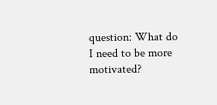question: What do I need to be more motivated?